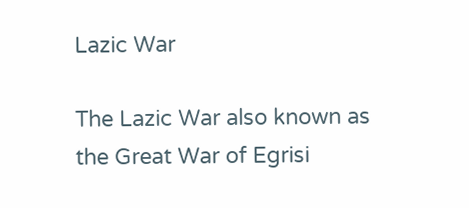Lazic War

The Lazic War also known as the Great War of Egrisi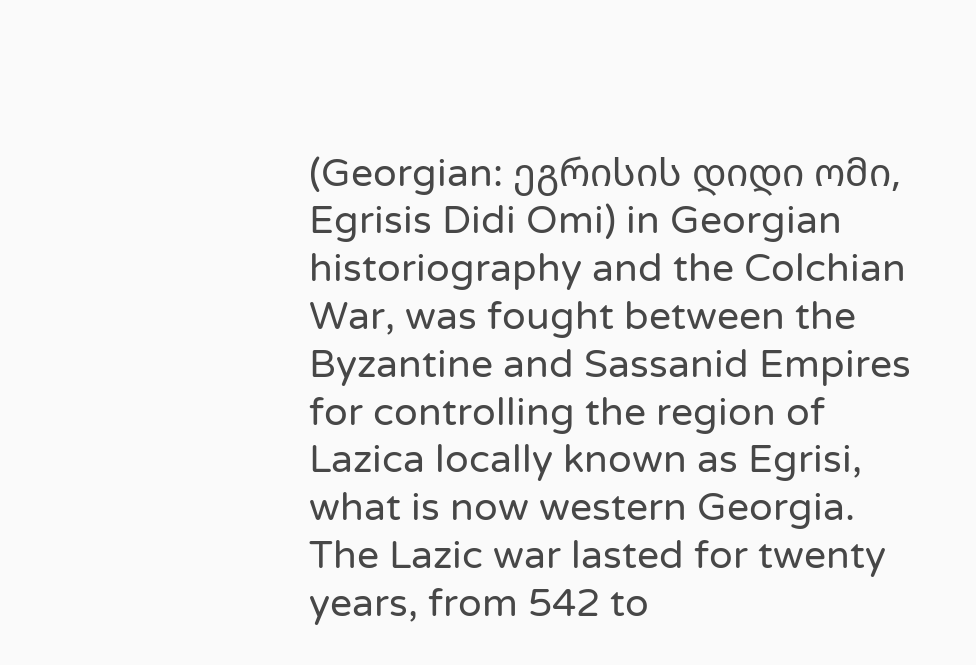(Georgian: ეგრისის დიდი ომი, Egrisis Didi Omi) in Georgian historiography and the Colchian War, was fought between the Byzantine and Sassanid Empires for controlling the region of Lazica locally known as Egrisi, what is now western Georgia. The Lazic war lasted for twenty years, from 542 to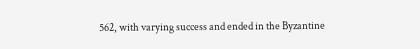562, with varying success and ended in the Byzantine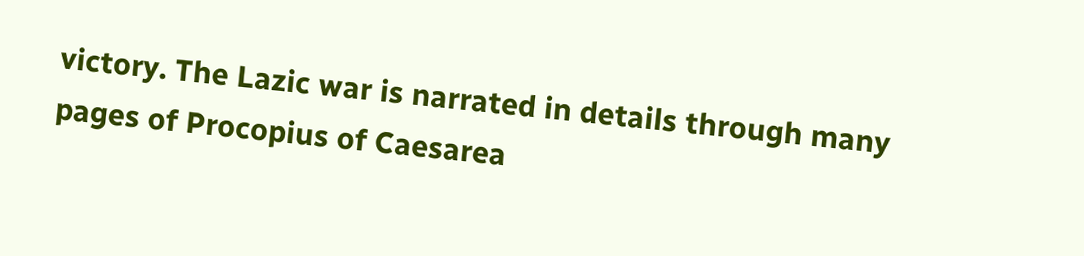victory. The Lazic war is narrated in details through many pages of Procopius of Caesarea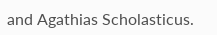and Agathias Scholasticus.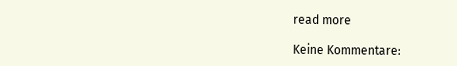read more

Keine Kommentare: